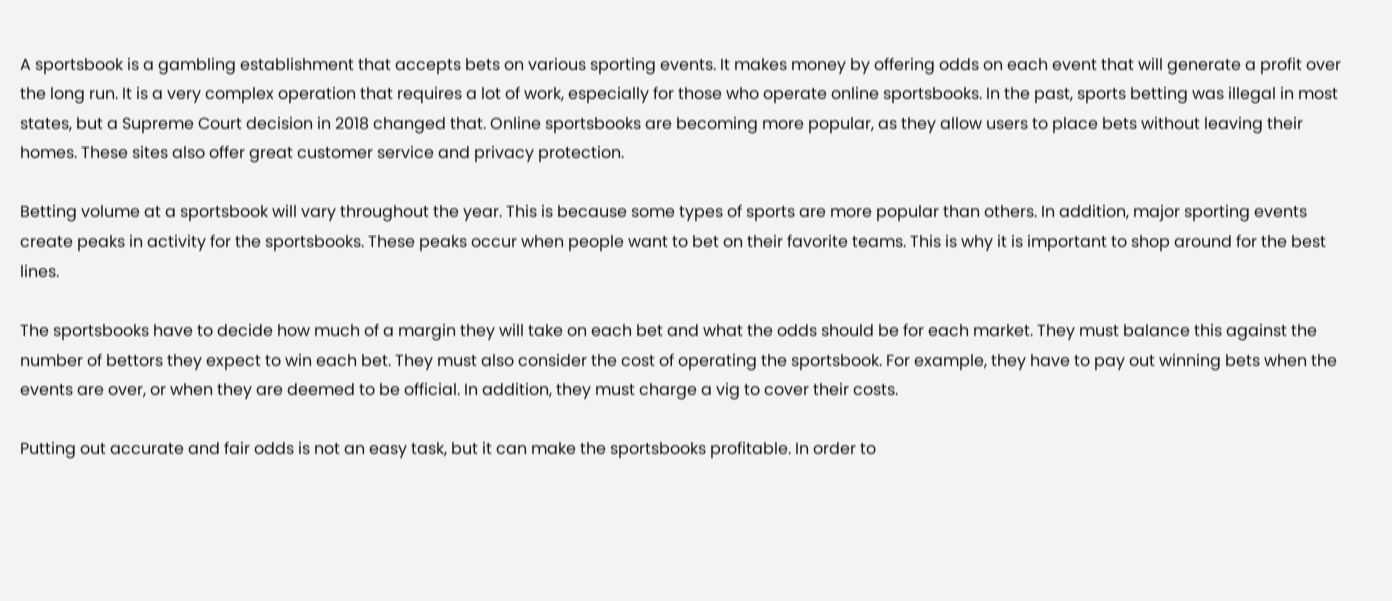A sportsbook is a gambling establishment that accepts bets on various sporting events. It makes money by offering odds on each event that will generate a profit over the long run. It is a very complex operation that requires a lot of work, especially for those who operate online sportsbooks. In the past, sports betting was illegal in most states, but a Supreme Court decision in 2018 changed that. Online sportsbooks are becoming more popular, as they allow users to place bets without leaving their homes. These sites also offer great customer service and privacy protection.

Betting volume at a sportsbook will vary throughout the year. This is because some types of sports are more popular than others. In addition, major sporting events create peaks in activity for the sportsbooks. These peaks occur when people want to bet on their favorite teams. This is why it is important to shop around for the best lines.

The sportsbooks have to decide how much of a margin they will take on each bet and what the odds should be for each market. They must balance this against the number of bettors they expect to win each bet. They must also consider the cost of operating the sportsbook. For example, they have to pay out winning bets when the events are over, or when they are deemed to be official. In addition, they must charge a vig to cover their costs.

Putting out accurate and fair odds is not an easy task, but it can make the sportsbooks profitable. In order to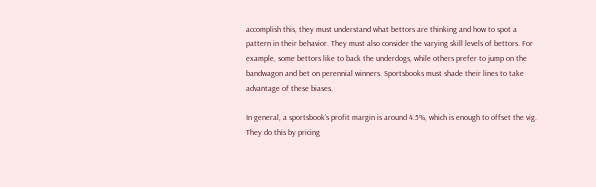accomplish this, they must understand what bettors are thinking and how to spot a pattern in their behavior. They must also consider the varying skill levels of bettors. For example, some bettors like to back the underdogs, while others prefer to jump on the bandwagon and bet on perennial winners. Sportsbooks must shade their lines to take advantage of these biases.

In general, a sportsbook’s profit margin is around 4.5%, which is enough to offset the vig. They do this by pricing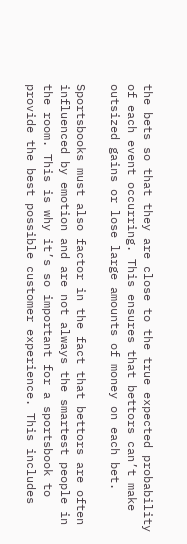the bets so that they are close to the true expected probability of each event occurring. This ensures that bettors can’t make outsized gains or lose large amounts of money on each bet.

Sportsbooks must also factor in the fact that bettors are often influenced by emotion and are not always the smartest people in the room. This is why it’s so important for a sportsbook to provide the best possible customer experience. This includes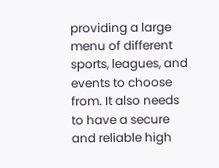providing a large menu of different sports, leagues, and events to choose from. It also needs to have a secure and reliable high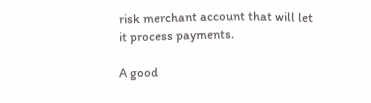risk merchant account that will let it process payments.

A good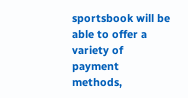sportsbook will be able to offer a variety of payment methods,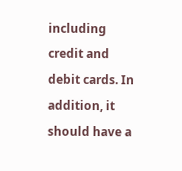including credit and debit cards. In addition, it should have a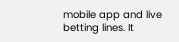mobile app and live betting lines. It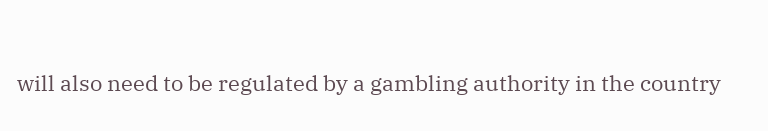will also need to be regulated by a gambling authority in the country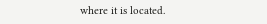where it is located.